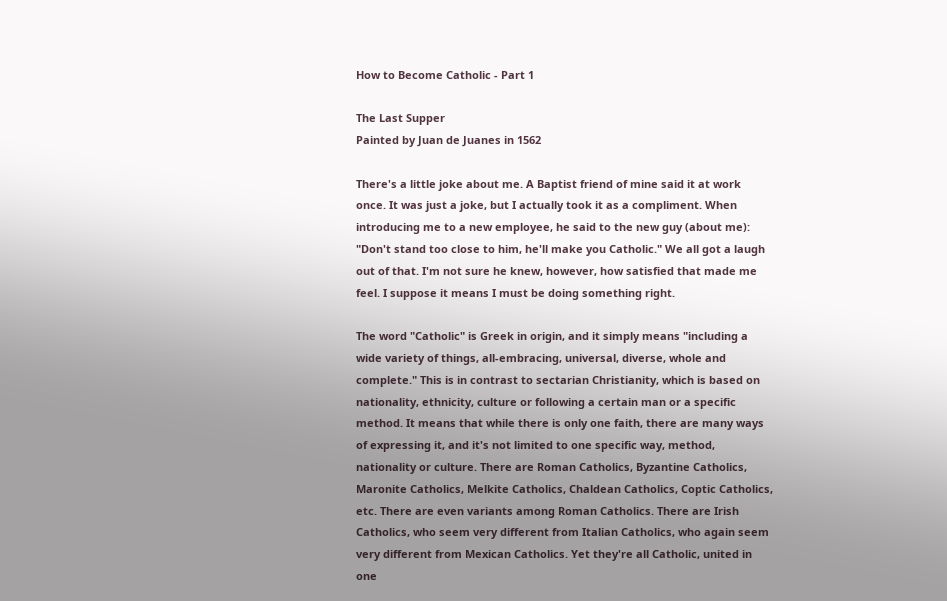How to Become Catholic - Part 1

The Last Supper
Painted by Juan de Juanes in 1562

There's a little joke about me. A Baptist friend of mine said it at work once. It was just a joke, but I actually took it as a compliment. When introducing me to a new employee, he said to the new guy (about me): "Don't stand too close to him, he'll make you Catholic." We all got a laugh out of that. I'm not sure he knew, however, how satisfied that made me feel. I suppose it means I must be doing something right.

The word "Catholic" is Greek in origin, and it simply means "including a wide variety of things, all-embracing, universal, diverse, whole and complete." This is in contrast to sectarian Christianity, which is based on nationality, ethnicity, culture or following a certain man or a specific method. It means that while there is only one faith, there are many ways of expressing it, and it's not limited to one specific way, method, nationality or culture. There are Roman Catholics, Byzantine Catholics, Maronite Catholics, Melkite Catholics, Chaldean Catholics, Coptic Catholics, etc. There are even variants among Roman Catholics. There are Irish Catholics, who seem very different from Italian Catholics, who again seem very different from Mexican Catholics. Yet they're all Catholic, united in one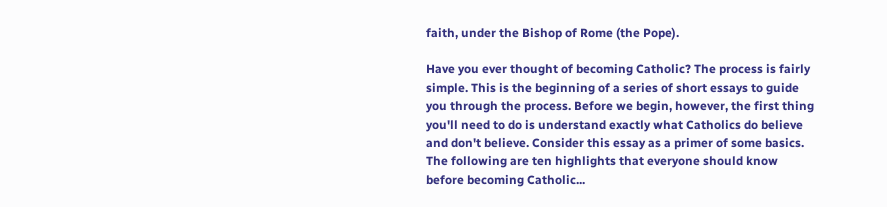faith, under the Bishop of Rome (the Pope).

Have you ever thought of becoming Catholic? The process is fairly simple. This is the beginning of a series of short essays to guide you through the process. Before we begin, however, the first thing you'll need to do is understand exactly what Catholics do believe and don't believe. Consider this essay as a primer of some basics. The following are ten highlights that everyone should know before becoming Catholic...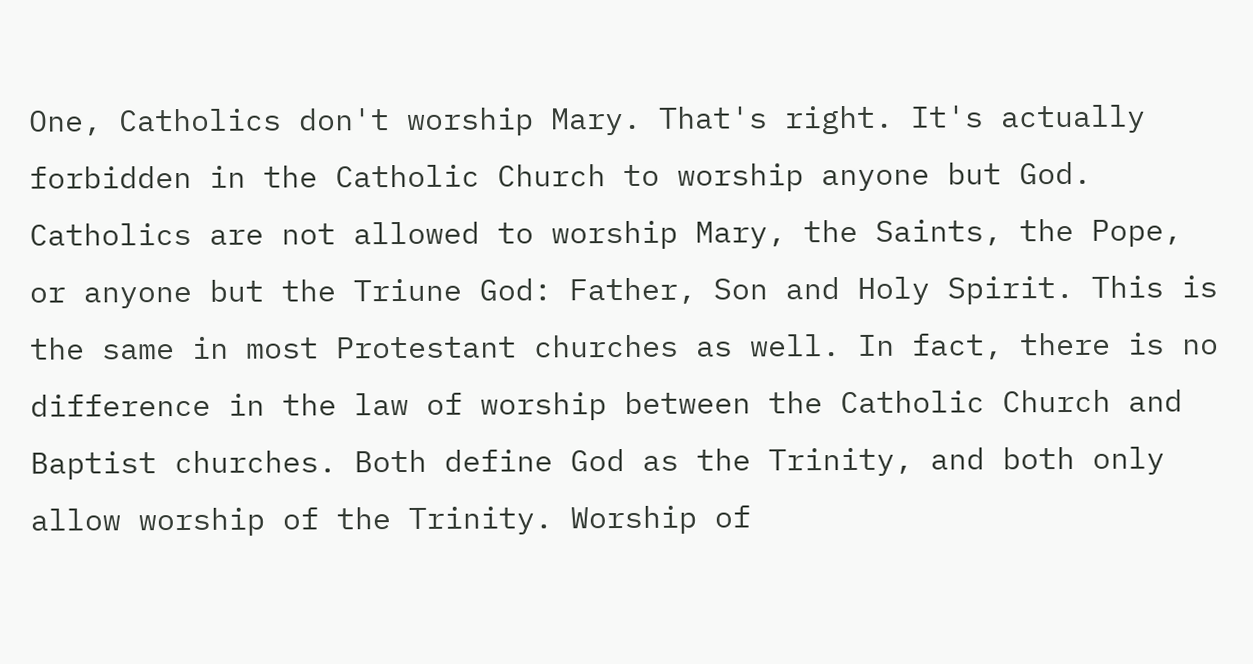One, Catholics don't worship Mary. That's right. It's actually forbidden in the Catholic Church to worship anyone but God. Catholics are not allowed to worship Mary, the Saints, the Pope, or anyone but the Triune God: Father, Son and Holy Spirit. This is the same in most Protestant churches as well. In fact, there is no difference in the law of worship between the Catholic Church and Baptist churches. Both define God as the Trinity, and both only allow worship of the Trinity. Worship of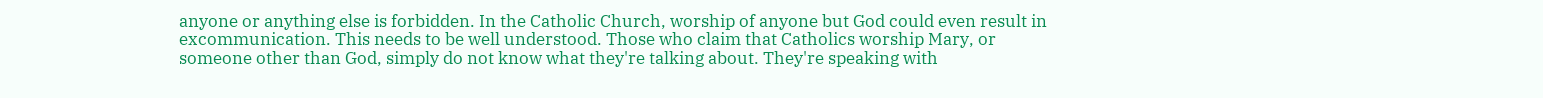anyone or anything else is forbidden. In the Catholic Church, worship of anyone but God could even result in excommunication. This needs to be well understood. Those who claim that Catholics worship Mary, or someone other than God, simply do not know what they're talking about. They're speaking with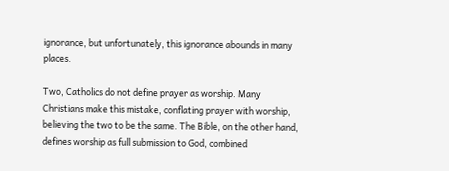ignorance, but unfortunately, this ignorance abounds in many places.

Two, Catholics do not define prayer as worship. Many Christians make this mistake, conflating prayer with worship, believing the two to be the same. The Bible, on the other hand, defines worship as full submission to God, combined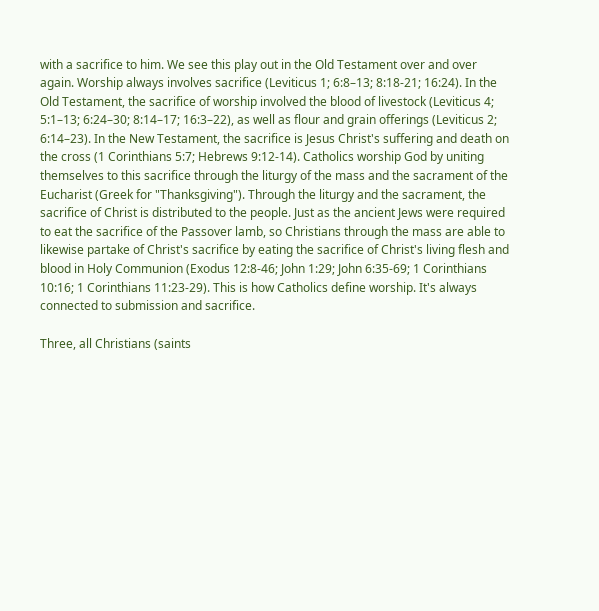with a sacrifice to him. We see this play out in the Old Testament over and over again. Worship always involves sacrifice (Leviticus 1; 6:8–13; 8:18-21; 16:24). In the Old Testament, the sacrifice of worship involved the blood of livestock (Leviticus 4; 5:1–13; 6:24–30; 8:14–17; 16:3–22), as well as flour and grain offerings (Leviticus 2; 6:14–23). In the New Testament, the sacrifice is Jesus Christ's suffering and death on the cross (1 Corinthians 5:7; Hebrews 9:12-14). Catholics worship God by uniting themselves to this sacrifice through the liturgy of the mass and the sacrament of the Eucharist (Greek for "Thanksgiving"). Through the liturgy and the sacrament, the sacrifice of Christ is distributed to the people. Just as the ancient Jews were required to eat the sacrifice of the Passover lamb, so Christians through the mass are able to likewise partake of Christ's sacrifice by eating the sacrifice of Christ's living flesh and blood in Holy Communion (Exodus 12:8-46; John 1:29; John 6:35-69; 1 Corinthians 10:16; 1 Corinthians 11:23-29). This is how Catholics define worship. It's always connected to submission and sacrifice.

Three, all Christians (saints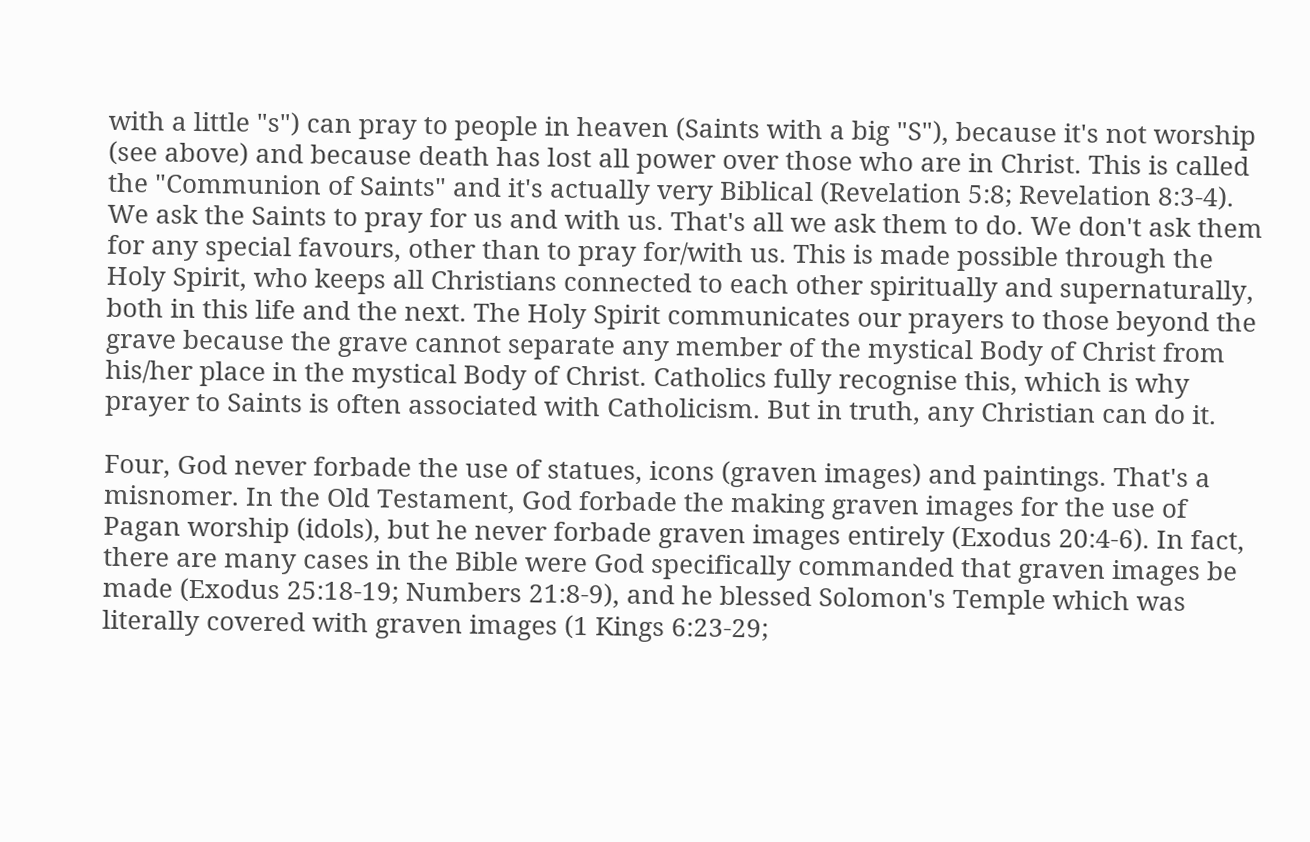with a little "s") can pray to people in heaven (Saints with a big "S"), because it's not worship (see above) and because death has lost all power over those who are in Christ. This is called the "Communion of Saints" and it's actually very Biblical (Revelation 5:8; Revelation 8:3-4). We ask the Saints to pray for us and with us. That's all we ask them to do. We don't ask them for any special favours, other than to pray for/with us. This is made possible through the Holy Spirit, who keeps all Christians connected to each other spiritually and supernaturally, both in this life and the next. The Holy Spirit communicates our prayers to those beyond the grave because the grave cannot separate any member of the mystical Body of Christ from his/her place in the mystical Body of Christ. Catholics fully recognise this, which is why prayer to Saints is often associated with Catholicism. But in truth, any Christian can do it.

Four, God never forbade the use of statues, icons (graven images) and paintings. That's a misnomer. In the Old Testament, God forbade the making graven images for the use of Pagan worship (idols), but he never forbade graven images entirely (Exodus 20:4-6). In fact, there are many cases in the Bible were God specifically commanded that graven images be made (Exodus 25:18-19; Numbers 21:8-9), and he blessed Solomon's Temple which was literally covered with graven images (1 Kings 6:23-29;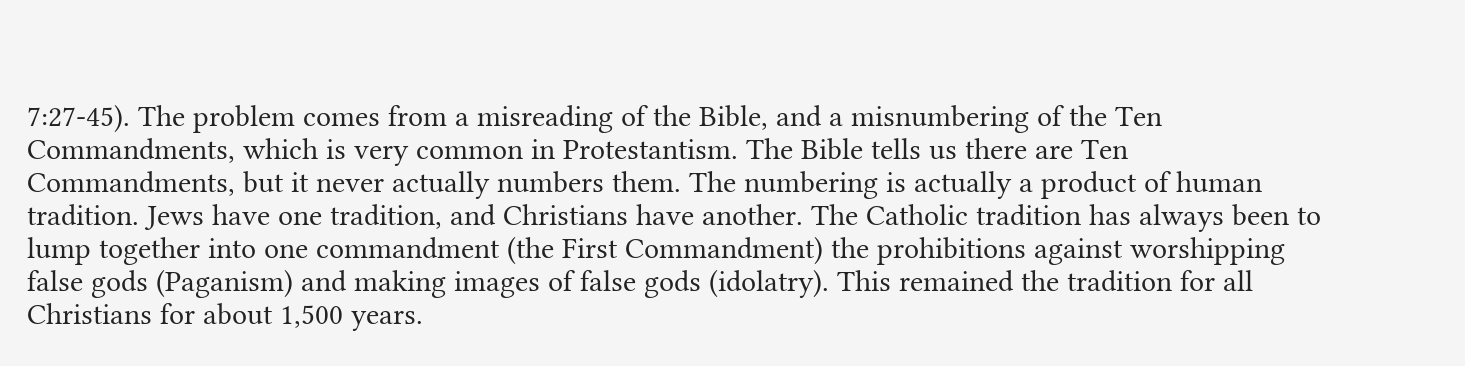7:27-45). The problem comes from a misreading of the Bible, and a misnumbering of the Ten Commandments, which is very common in Protestantism. The Bible tells us there are Ten Commandments, but it never actually numbers them. The numbering is actually a product of human tradition. Jews have one tradition, and Christians have another. The Catholic tradition has always been to lump together into one commandment (the First Commandment) the prohibitions against worshipping false gods (Paganism) and making images of false gods (idolatry). This remained the tradition for all Christians for about 1,500 years.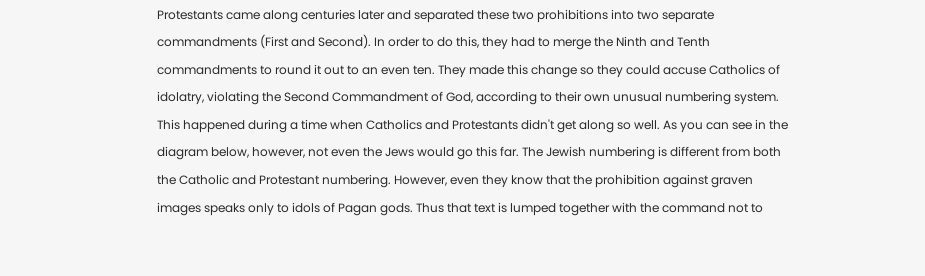Protestants came along centuries later and separated these two prohibitions into two separate commandments (First and Second). In order to do this, they had to merge the Ninth and Tenth commandments to round it out to an even ten. They made this change so they could accuse Catholics of idolatry, violating the Second Commandment of God, according to their own unusual numbering system. This happened during a time when Catholics and Protestants didn't get along so well. As you can see in the diagram below, however, not even the Jews would go this far. The Jewish numbering is different from both the Catholic and Protestant numbering. However, even they know that the prohibition against graven images speaks only to idols of Pagan gods. Thus that text is lumped together with the command not to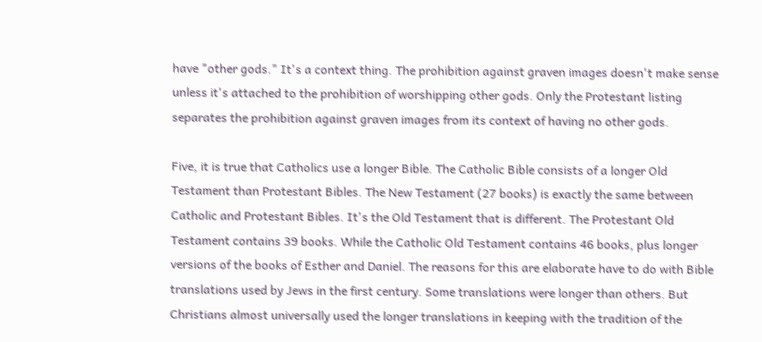have "other gods." It's a context thing. The prohibition against graven images doesn't make sense unless it's attached to the prohibition of worshipping other gods. Only the Protestant listing separates the prohibition against graven images from its context of having no other gods.

Five, it is true that Catholics use a longer Bible. The Catholic Bible consists of a longer Old Testament than Protestant Bibles. The New Testament (27 books) is exactly the same between Catholic and Protestant Bibles. It's the Old Testament that is different. The Protestant Old Testament contains 39 books. While the Catholic Old Testament contains 46 books, plus longer versions of the books of Esther and Daniel. The reasons for this are elaborate have to do with Bible translations used by Jews in the first century. Some translations were longer than others. But Christians almost universally used the longer translations in keeping with the tradition of the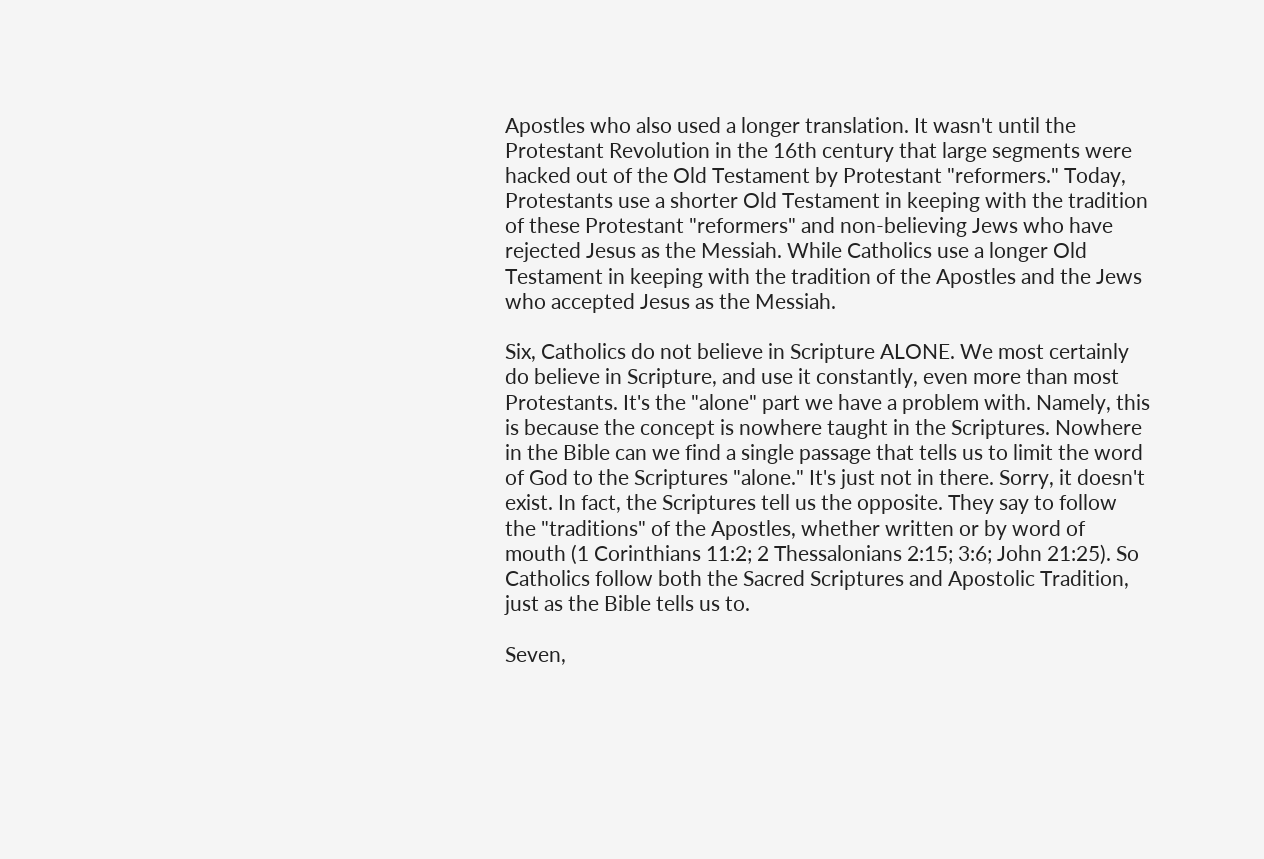Apostles who also used a longer translation. It wasn't until the Protestant Revolution in the 16th century that large segments were hacked out of the Old Testament by Protestant "reformers." Today, Protestants use a shorter Old Testament in keeping with the tradition of these Protestant "reformers" and non-believing Jews who have rejected Jesus as the Messiah. While Catholics use a longer Old Testament in keeping with the tradition of the Apostles and the Jews who accepted Jesus as the Messiah.

Six, Catholics do not believe in Scripture ALONE. We most certainly do believe in Scripture, and use it constantly, even more than most Protestants. It's the "alone" part we have a problem with. Namely, this is because the concept is nowhere taught in the Scriptures. Nowhere in the Bible can we find a single passage that tells us to limit the word of God to the Scriptures "alone." It's just not in there. Sorry, it doesn't exist. In fact, the Scriptures tell us the opposite. They say to follow the "traditions" of the Apostles, whether written or by word of mouth (1 Corinthians 11:2; 2 Thessalonians 2:15; 3:6; John 21:25). So Catholics follow both the Sacred Scriptures and Apostolic Tradition, just as the Bible tells us to.

Seven,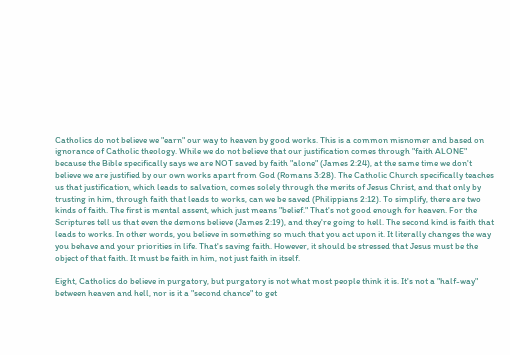Catholics do not believe we "earn" our way to heaven by good works. This is a common misnomer and based on ignorance of Catholic theology. While we do not believe that our justification comes through "faith ALONE" because the Bible specifically says we are NOT saved by faith "alone" (James 2:24), at the same time we don't believe we are justified by our own works apart from God (Romans 3:28). The Catholic Church specifically teaches us that justification, which leads to salvation, comes solely through the merits of Jesus Christ, and that only by trusting in him, through faith that leads to works, can we be saved (Philippians 2:12). To simplify, there are two kinds of faith. The first is mental assent, which just means "belief." That's not good enough for heaven. For the Scriptures tell us that even the demons believe (James 2:19), and they're going to hell. The second kind is faith that leads to works. In other words, you believe in something so much that you act upon it. It literally changes the way you behave and your priorities in life. That's saving faith. However, it should be stressed that Jesus must be the object of that faith. It must be faith in him, not just faith in itself.

Eight, Catholics do believe in purgatory, but purgatory is not what most people think it is. It's not a "half-way" between heaven and hell, nor is it a "second chance" to get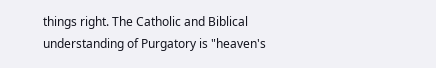things right. The Catholic and Biblical understanding of Purgatory is "heaven's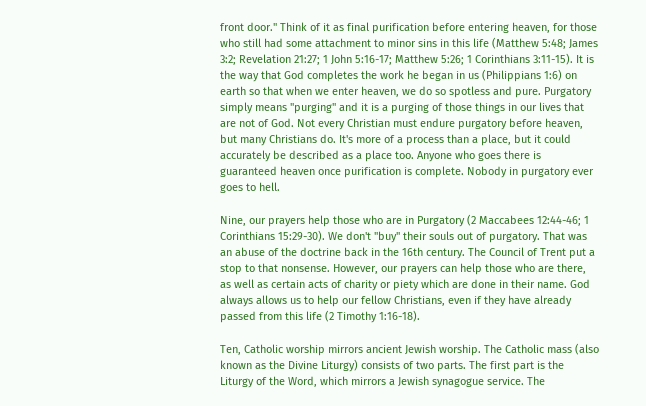front door." Think of it as final purification before entering heaven, for those who still had some attachment to minor sins in this life (Matthew 5:48; James 3:2; Revelation 21:27; 1 John 5:16-17; Matthew 5:26; 1 Corinthians 3:11-15). It is the way that God completes the work he began in us (Philippians 1:6) on earth so that when we enter heaven, we do so spotless and pure. Purgatory simply means "purging" and it is a purging of those things in our lives that are not of God. Not every Christian must endure purgatory before heaven, but many Christians do. It's more of a process than a place, but it could accurately be described as a place too. Anyone who goes there is guaranteed heaven once purification is complete. Nobody in purgatory ever goes to hell.

Nine, our prayers help those who are in Purgatory (2 Maccabees 12:44-46; 1 Corinthians 15:29-30). We don't "buy" their souls out of purgatory. That was an abuse of the doctrine back in the 16th century. The Council of Trent put a stop to that nonsense. However, our prayers can help those who are there, as well as certain acts of charity or piety which are done in their name. God always allows us to help our fellow Christians, even if they have already passed from this life (2 Timothy 1:16-18).

Ten, Catholic worship mirrors ancient Jewish worship. The Catholic mass (also known as the Divine Liturgy) consists of two parts. The first part is the Liturgy of the Word, which mirrors a Jewish synagogue service. The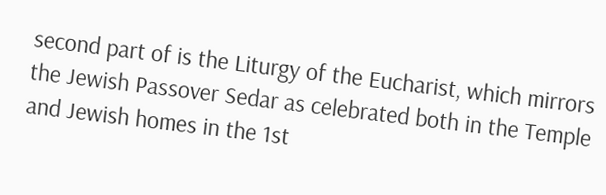second part of is the Liturgy of the Eucharist, which mirrors the Jewish Passover Sedar as celebrated both in the Temple and Jewish homes in the 1st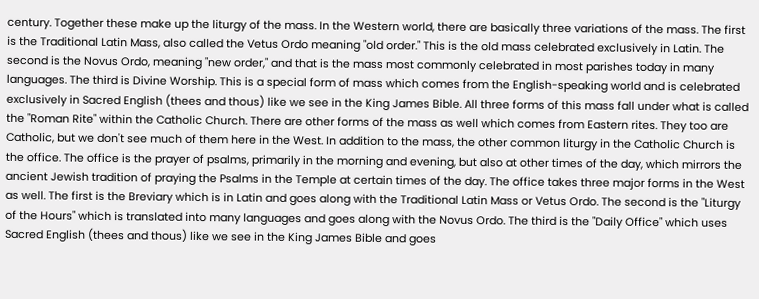century. Together these make up the liturgy of the mass. In the Western world, there are basically three variations of the mass. The first is the Traditional Latin Mass, also called the Vetus Ordo meaning "old order." This is the old mass celebrated exclusively in Latin. The second is the Novus Ordo, meaning "new order," and that is the mass most commonly celebrated in most parishes today in many languages. The third is Divine Worship. This is a special form of mass which comes from the English-speaking world and is celebrated exclusively in Sacred English (thees and thous) like we see in the King James Bible. All three forms of this mass fall under what is called the "Roman Rite" within the Catholic Church. There are other forms of the mass as well which comes from Eastern rites. They too are Catholic, but we don't see much of them here in the West. In addition to the mass, the other common liturgy in the Catholic Church is the office. The office is the prayer of psalms, primarily in the morning and evening, but also at other times of the day, which mirrors the ancient Jewish tradition of praying the Psalms in the Temple at certain times of the day. The office takes three major forms in the West as well. The first is the Breviary which is in Latin and goes along with the Traditional Latin Mass or Vetus Ordo. The second is the "Liturgy of the Hours" which is translated into many languages and goes along with the Novus Ordo. The third is the "Daily Office" which uses Sacred English (thees and thous) like we see in the King James Bible and goes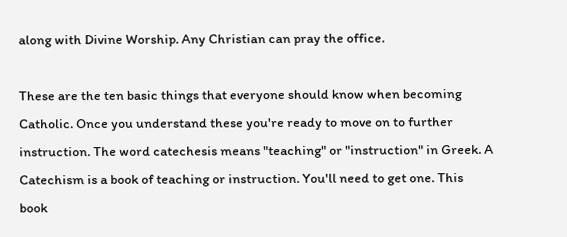along with Divine Worship. Any Christian can pray the office.

These are the ten basic things that everyone should know when becoming Catholic. Once you understand these you're ready to move on to further instruction. The word catechesis means "teaching" or "instruction" in Greek. A Catechism is a book of teaching or instruction. You'll need to get one. This book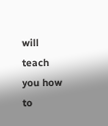will teach you how to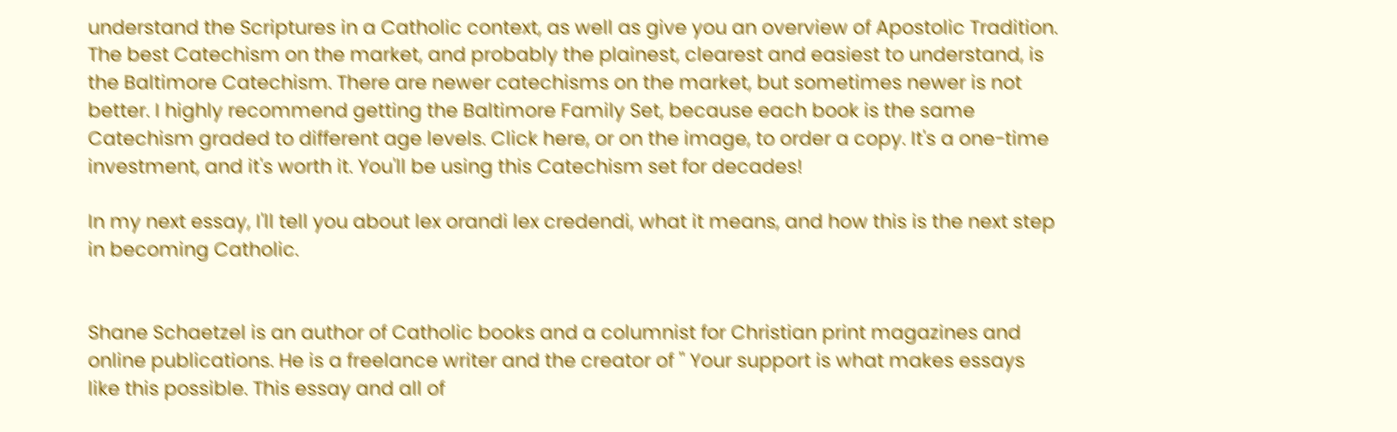understand the Scriptures in a Catholic context, as well as give you an overview of Apostolic Tradition. The best Catechism on the market, and probably the plainest, clearest and easiest to understand, is the Baltimore Catechism. There are newer catechisms on the market, but sometimes newer is not better. I highly recommend getting the Baltimore Family Set, because each book is the same Catechism graded to different age levels. Click here, or on the image, to order a copy. It's a one-time investment, and it's worth it. You'll be using this Catechism set for decades!

In my next essay, I'll tell you about lex orandi lex credendi, what it means, and how this is the next step in becoming Catholic.


Shane Schaetzel is an author of Catholic books and a columnist for Christian print magazines and online publications. He is a freelance writer and the creator of '' Your support is what makes essays like this possible. This essay and all of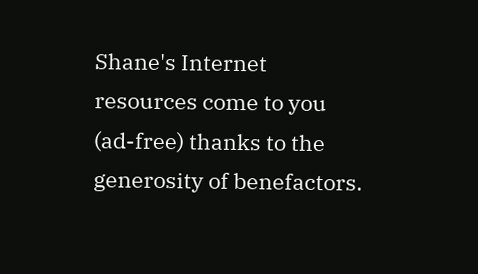Shane's Internet resources come to you (ad-free) thanks to the generosity of benefactors.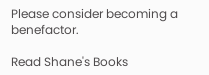Please consider becoming a benefactor.

Read Shane's Books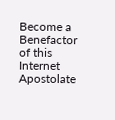Become a Benefactor of this Internet Apostolate